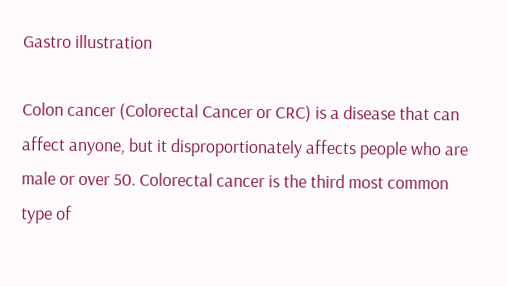Gastro illustration

Colon cancer (Colorectal Cancer or CRC) is a disease that can affect anyone, but it disproportionately affects people who are male or over 50. Colorectal cancer is the third most common type of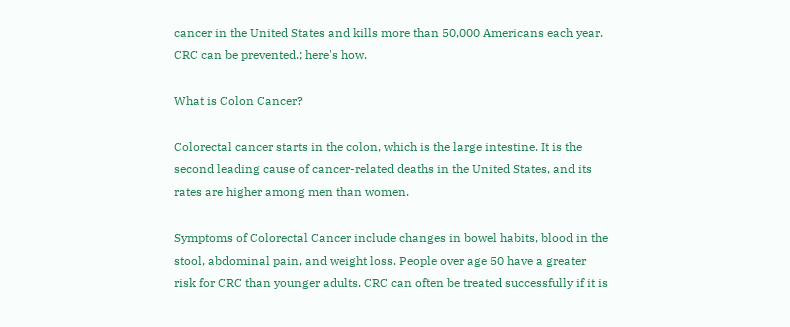cancer in the United States and kills more than 50,000 Americans each year. CRC can be prevented.; here's how.

What is Colon Cancer?

Colorectal cancer starts in the colon, which is the large intestine. It is the second leading cause of cancer-related deaths in the United States, and its rates are higher among men than women.

Symptoms of Colorectal Cancer include changes in bowel habits, blood in the stool, abdominal pain, and weight loss. People over age 50 have a greater risk for CRC than younger adults. CRC can often be treated successfully if it is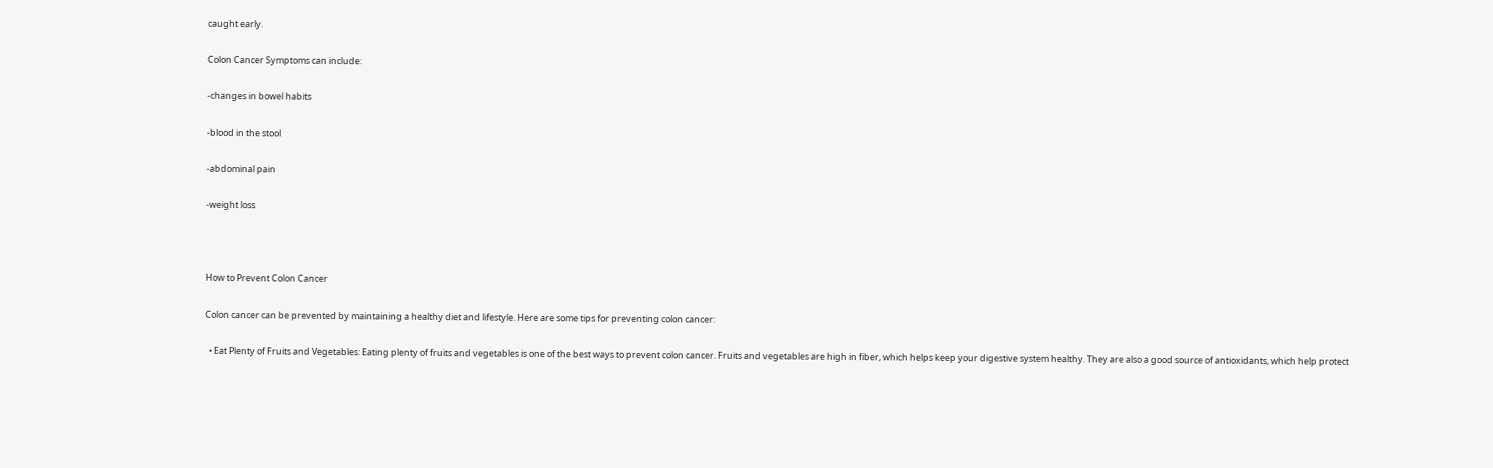caught early.

Colon Cancer Symptoms can include:

-changes in bowel habits

-blood in the stool

-abdominal pain

-weight loss



How to Prevent Colon Cancer

Colon cancer can be prevented by maintaining a healthy diet and lifestyle. Here are some tips for preventing colon cancer:

  • Eat Plenty of Fruits and Vegetables: Eating plenty of fruits and vegetables is one of the best ways to prevent colon cancer. Fruits and vegetables are high in fiber, which helps keep your digestive system healthy. They are also a good source of antioxidants, which help protect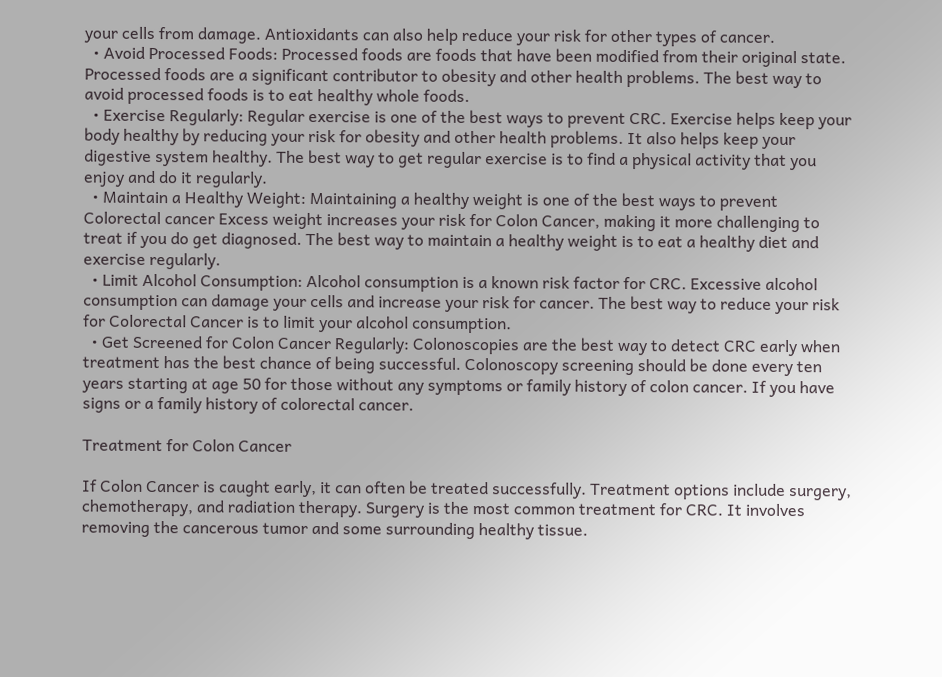your cells from damage. Antioxidants can also help reduce your risk for other types of cancer.
  • Avoid Processed Foods: Processed foods are foods that have been modified from their original state. Processed foods are a significant contributor to obesity and other health problems. The best way to avoid processed foods is to eat healthy whole foods.
  • Exercise Regularly: Regular exercise is one of the best ways to prevent CRC. Exercise helps keep your body healthy by reducing your risk for obesity and other health problems. It also helps keep your digestive system healthy. The best way to get regular exercise is to find a physical activity that you enjoy and do it regularly.
  • Maintain a Healthy Weight: Maintaining a healthy weight is one of the best ways to prevent Colorectal cancer Excess weight increases your risk for Colon Cancer, making it more challenging to treat if you do get diagnosed. The best way to maintain a healthy weight is to eat a healthy diet and exercise regularly.
  • Limit Alcohol Consumption: Alcohol consumption is a known risk factor for CRC. Excessive alcohol consumption can damage your cells and increase your risk for cancer. The best way to reduce your risk for Colorectal Cancer is to limit your alcohol consumption.
  • Get Screened for Colon Cancer Regularly: Colonoscopies are the best way to detect CRC early when treatment has the best chance of being successful. Colonoscopy screening should be done every ten years starting at age 50 for those without any symptoms or family history of colon cancer. If you have signs or a family history of colorectal cancer.

Treatment for Colon Cancer

If Colon Cancer is caught early, it can often be treated successfully. Treatment options include surgery, chemotherapy, and radiation therapy. Surgery is the most common treatment for CRC. It involves removing the cancerous tumor and some surrounding healthy tissue.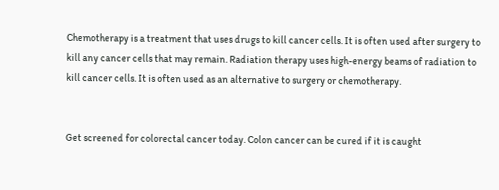Chemotherapy is a treatment that uses drugs to kill cancer cells. It is often used after surgery to kill any cancer cells that may remain. Radiation therapy uses high-energy beams of radiation to kill cancer cells. It is often used as an alternative to surgery or chemotherapy.


Get screened for colorectal cancer today. Colon cancer can be cured if it is caught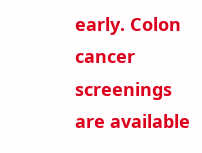early. Colon cancer screenings are available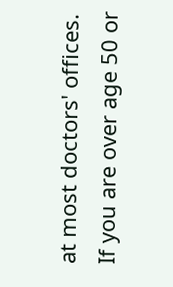at most doctors' offices. If you are over age 50 or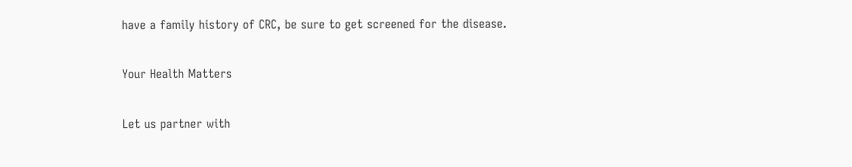have a family history of CRC, be sure to get screened for the disease.

Your Health Matters

Let us partner with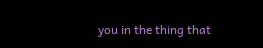you in the thing that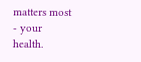matters most - your health.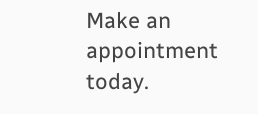Make an appointment today.